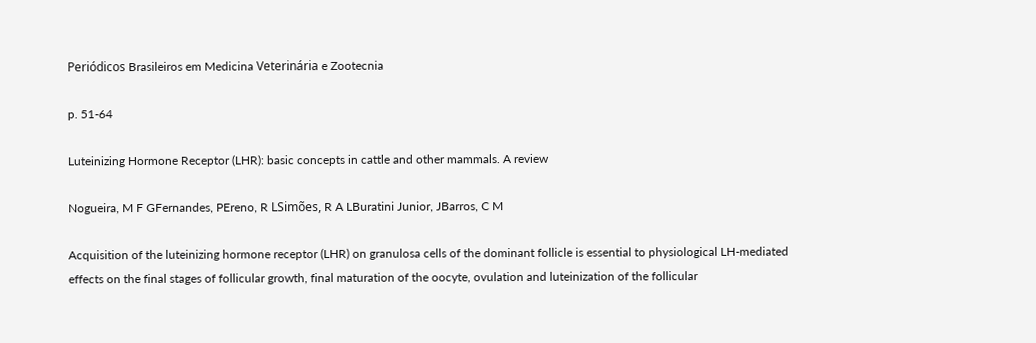Periódicos Brasileiros em Medicina Veterinária e Zootecnia

p. 51-64

Luteinizing Hormone Receptor (LHR): basic concepts in cattle and other mammals. A review

Nogueira, M F GFernandes, PEreno, R LSimões, R A LBuratini Junior, JBarros, C M

Acquisition of the luteinizing hormone receptor (LHR) on granulosa cells of the dominant follicle is essential to physiological LH-mediated effects on the final stages of follicular growth, final maturation of the oocyte, ovulation and luteinization of the follicular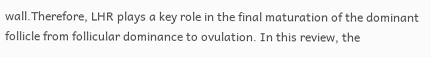wall.Therefore, LHR plays a key role in the final maturation of the dominant follicle from follicular dominance to ovulation. In this review, the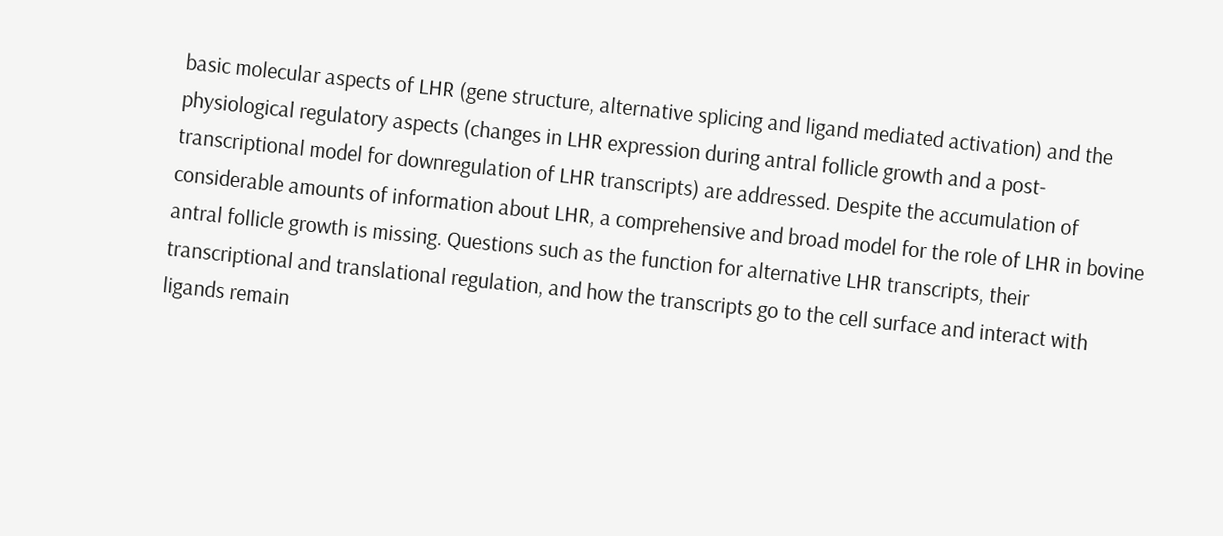basic molecular aspects of LHR (gene structure, alternative splicing and ligand mediated activation) and the physiological regulatory aspects (changes in LHR expression during antral follicle growth and a post-transcriptional model for downregulation of LHR transcripts) are addressed. Despite the accumulation of considerable amounts of information about LHR, a comprehensive and broad model for the role of LHR in bovine antral follicle growth is missing. Questions such as the function for alternative LHR transcripts, their transcriptional and translational regulation, and how the transcripts go to the cell surface and interact with ligands remain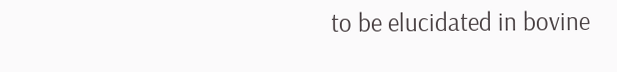to be elucidated in bovine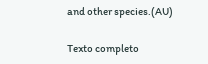and other species.(AU)

Texto completo